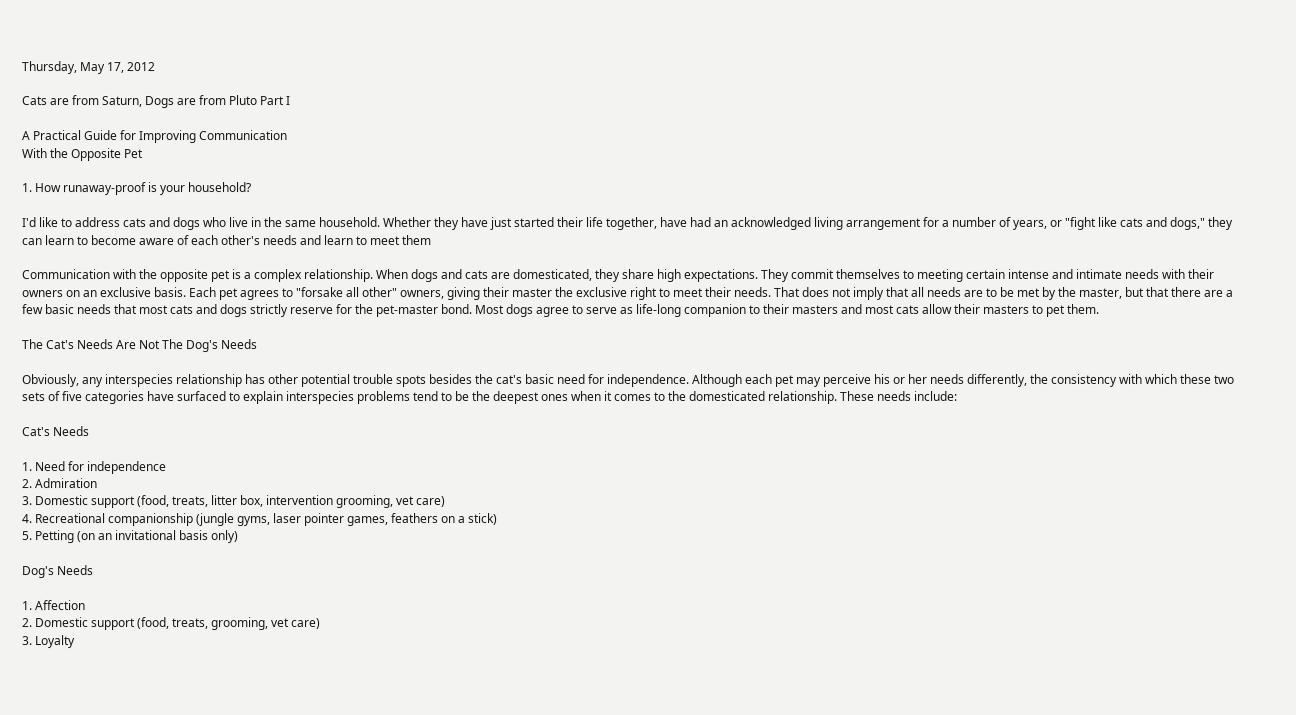Thursday, May 17, 2012

Cats are from Saturn, Dogs are from Pluto Part I

A Practical Guide for Improving Communication
With the Opposite Pet

1. How runaway-proof is your household?

I'd like to address cats and dogs who live in the same household. Whether they have just started their life together, have had an acknowledged living arrangement for a number of years, or "fight like cats and dogs," they can learn to become aware of each other's needs and learn to meet them

Communication with the opposite pet is a complex relationship. When dogs and cats are domesticated, they share high expectations. They commit themselves to meeting certain intense and intimate needs with their owners on an exclusive basis. Each pet agrees to "forsake all other" owners, giving their master the exclusive right to meet their needs. That does not imply that all needs are to be met by the master, but that there are a few basic needs that most cats and dogs strictly reserve for the pet-master bond. Most dogs agree to serve as life-long companion to their masters and most cats allow their masters to pet them.

The Cat's Needs Are Not The Dog's Needs

Obviously, any interspecies relationship has other potential trouble spots besides the cat's basic need for independence. Although each pet may perceive his or her needs differently, the consistency with which these two sets of five categories have surfaced to explain interspecies problems tend to be the deepest ones when it comes to the domesticated relationship. These needs include:

Cat's Needs

1. Need for independence
2. Admiration
3. Domestic support (food, treats, litter box, intervention grooming, vet care)
4. Recreational companionship (jungle gyms, laser pointer games, feathers on a stick)
5. Petting (on an invitational basis only)

Dog's Needs

1. Affection
2. Domestic support (food, treats, grooming, vet care)
3. Loyalty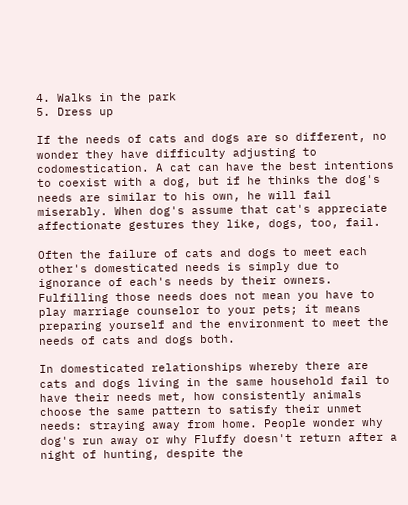4. Walks in the park
5. Dress up

If the needs of cats and dogs are so different, no wonder they have difficulty adjusting to codomestication. A cat can have the best intentions to coexist with a dog, but if he thinks the dog's needs are similar to his own, he will fail miserably. When dog's assume that cat's appreciate affectionate gestures they like, dogs, too, fail.

Often the failure of cats and dogs to meet each other's domesticated needs is simply due to ignorance of each's needs by their owners. Fulfilling those needs does not mean you have to play marriage counselor to your pets; it means preparing yourself and the environment to meet the needs of cats and dogs both.

In domesticated relationships whereby there are cats and dogs living in the same household fail to have their needs met, how consistently animals choose the same pattern to satisfy their unmet needs: straying away from home. People wonder why dog's run away or why Fluffy doesn't return after a night of hunting, despite the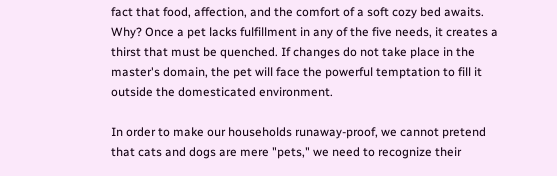fact that food, affection, and the comfort of a soft cozy bed awaits. Why? Once a pet lacks fulfillment in any of the five needs, it creates a thirst that must be quenched. If changes do not take place in the master's domain, the pet will face the powerful temptation to fill it outside the domesticated environment.

In order to make our households runaway-proof, we cannot pretend that cats and dogs are mere "pets," we need to recognize their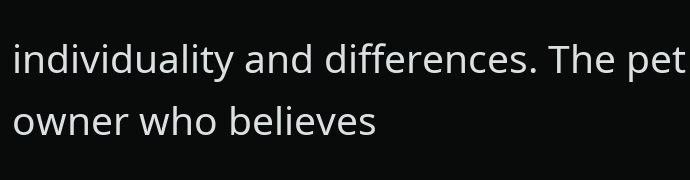individuality and differences. The pet owner who believes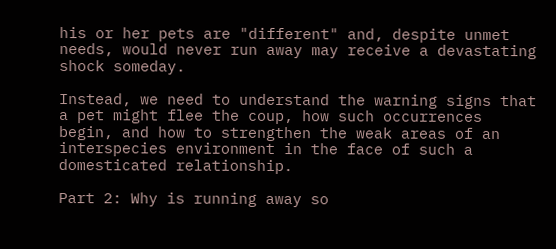his or her pets are "different" and, despite unmet needs, would never run away may receive a devastating shock someday.

Instead, we need to understand the warning signs that a pet might flee the coup, how such occurrences begin, and how to strengthen the weak areas of an interspecies environment in the face of such a domesticated relationship.

Part 2: Why is running away so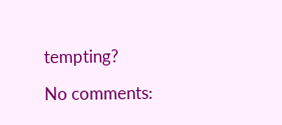tempting?

No comments: